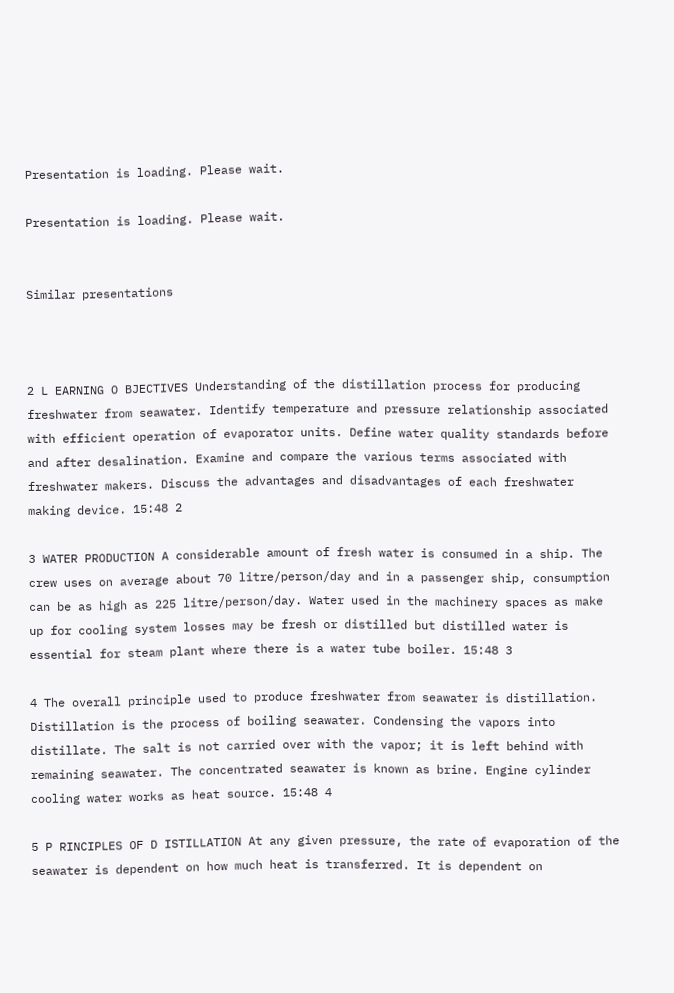Presentation is loading. Please wait.

Presentation is loading. Please wait.


Similar presentations



2 L EARNING O BJECTIVES Understanding of the distillation process for producing freshwater from seawater. Identify temperature and pressure relationship associated with efficient operation of evaporator units. Define water quality standards before and after desalination. Examine and compare the various terms associated with freshwater makers. Discuss the advantages and disadvantages of each freshwater making device. 15:48 2

3 WATER PRODUCTION A considerable amount of fresh water is consumed in a ship. The crew uses on average about 70 litre/person/day and in a passenger ship, consumption can be as high as 225 litre/person/day. Water used in the machinery spaces as make up for cooling system losses may be fresh or distilled but distilled water is essential for steam plant where there is a water tube boiler. 15:48 3

4 The overall principle used to produce freshwater from seawater is distillation. Distillation is the process of boiling seawater. Condensing the vapors into distillate. The salt is not carried over with the vapor; it is left behind with remaining seawater. The concentrated seawater is known as brine. Engine cylinder cooling water works as heat source. 15:48 4

5 P RINCIPLES OF D ISTILLATION At any given pressure, the rate of evaporation of the seawater is dependent on how much heat is transferred. It is dependent on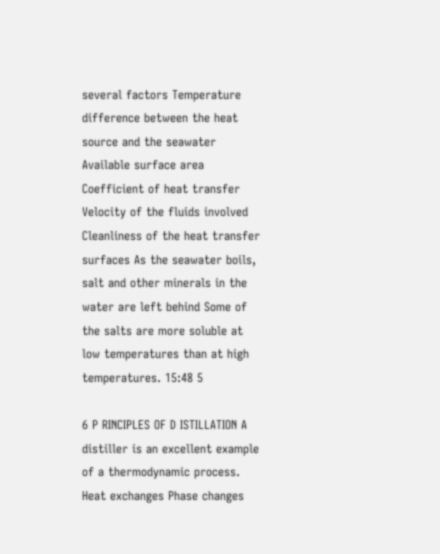several factors Temperature difference between the heat source and the seawater Available surface area Coefficient of heat transfer Velocity of the fluids involved Cleanliness of the heat transfer surfaces As the seawater boils, salt and other minerals in the water are left behind Some of the salts are more soluble at low temperatures than at high temperatures. 15:48 5

6 P RINCIPLES OF D ISTILLATION A distiller is an excellent example of a thermodynamic process. Heat exchanges Phase changes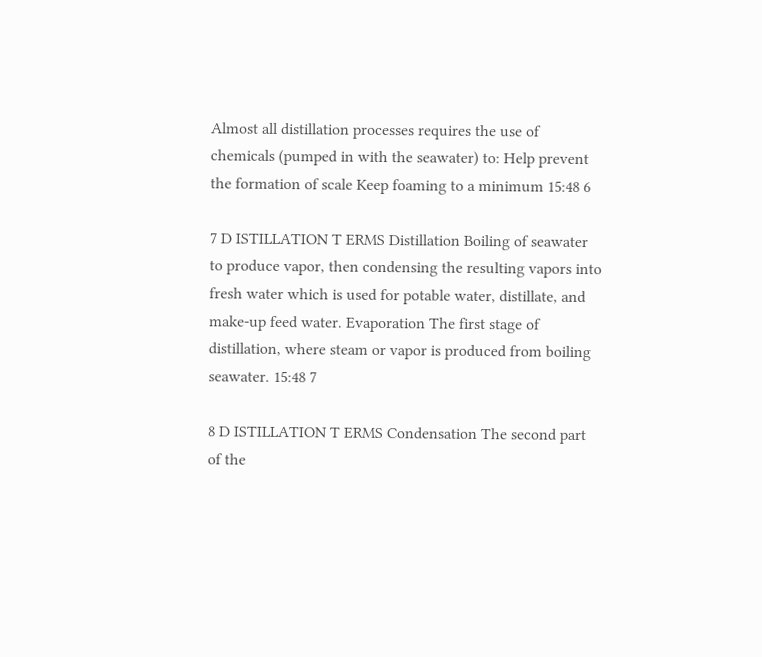Almost all distillation processes requires the use of chemicals (pumped in with the seawater) to: Help prevent the formation of scale Keep foaming to a minimum 15:48 6

7 D ISTILLATION T ERMS Distillation Boiling of seawater to produce vapor, then condensing the resulting vapors into fresh water which is used for potable water, distillate, and make-up feed water. Evaporation The first stage of distillation, where steam or vapor is produced from boiling seawater. 15:48 7

8 D ISTILLATION T ERMS Condensation The second part of the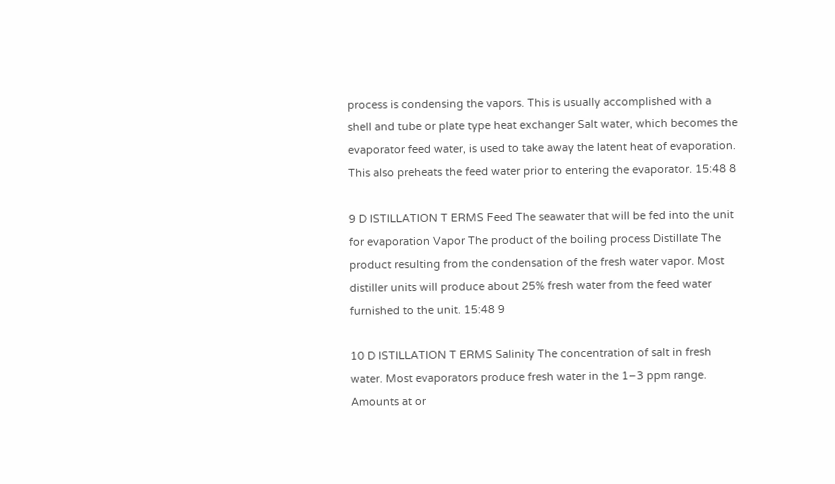process is condensing the vapors. This is usually accomplished with a shell and tube or plate type heat exchanger Salt water, which becomes the evaporator feed water, is used to take away the latent heat of evaporation. This also preheats the feed water prior to entering the evaporator. 15:48 8

9 D ISTILLATION T ERMS Feed The seawater that will be fed into the unit for evaporation Vapor The product of the boiling process Distillate The product resulting from the condensation of the fresh water vapor. Most distiller units will produce about 25% fresh water from the feed water furnished to the unit. 15:48 9

10 D ISTILLATION T ERMS Salinity The concentration of salt in fresh water. Most evaporators produce fresh water in the 1–3 ppm range. Amounts at or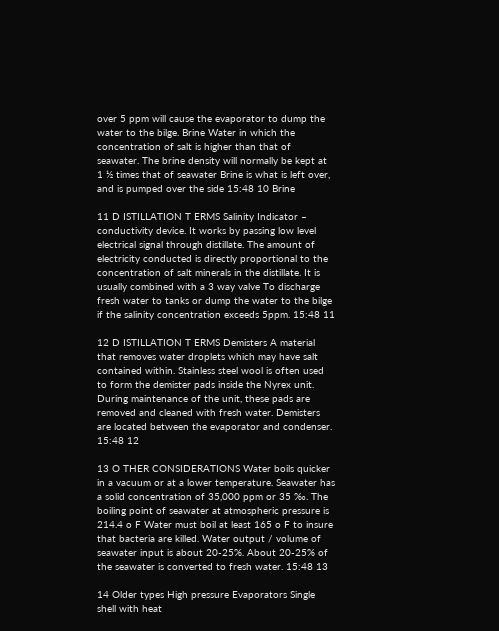over 5 ppm will cause the evaporator to dump the water to the bilge. Brine Water in which the concentration of salt is higher than that of seawater. The brine density will normally be kept at 1 ½ times that of seawater Brine is what is left over, and is pumped over the side 15:48 10 Brine

11 D ISTILLATION T ERMS Salinity Indicator – conductivity device. It works by passing low level electrical signal through distillate. The amount of electricity conducted is directly proportional to the concentration of salt minerals in the distillate. It is usually combined with a 3 way valve To discharge fresh water to tanks or dump the water to the bilge if the salinity concentration exceeds 5ppm. 15:48 11

12 D ISTILLATION T ERMS Demisters A material that removes water droplets which may have salt contained within. Stainless steel wool is often used to form the demister pads inside the Nyrex unit. During maintenance of the unit, these pads are removed and cleaned with fresh water. Demisters are located between the evaporator and condenser. 15:48 12

13 O THER CONSIDERATIONS Water boils quicker in a vacuum or at a lower temperature. Seawater has a solid concentration of 35,000 ppm or 35 ‰. The boiling point of seawater at atmospheric pressure is 214.4 o F Water must boil at least 165 o F to insure that bacteria are killed. Water output / volume of seawater input is about 20-25%. About 20-25% of the seawater is converted to fresh water. 15:48 13

14 Older types High pressure Evaporators Single shell with heat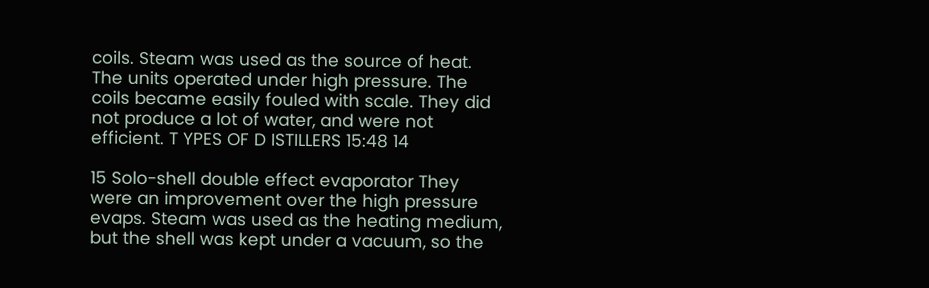coils. Steam was used as the source of heat. The units operated under high pressure. The coils became easily fouled with scale. They did not produce a lot of water, and were not efficient. T YPES OF D ISTILLERS 15:48 14

15 Solo-shell double effect evaporator They were an improvement over the high pressure evaps. Steam was used as the heating medium, but the shell was kept under a vacuum, so the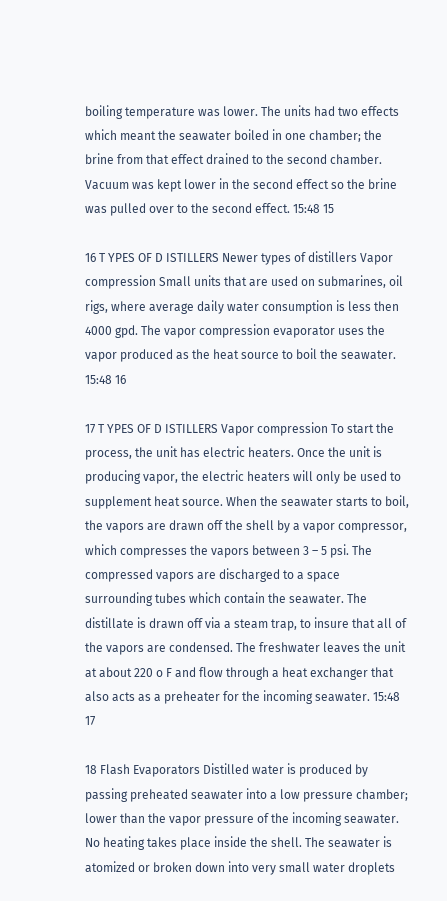boiling temperature was lower. The units had two effects which meant the seawater boiled in one chamber; the brine from that effect drained to the second chamber. Vacuum was kept lower in the second effect so the brine was pulled over to the second effect. 15:48 15

16 T YPES OF D ISTILLERS Newer types of distillers Vapor compression Small units that are used on submarines, oil rigs, where average daily water consumption is less then 4000 gpd. The vapor compression evaporator uses the vapor produced as the heat source to boil the seawater. 15:48 16

17 T YPES OF D ISTILLERS Vapor compression To start the process, the unit has electric heaters. Once the unit is producing vapor, the electric heaters will only be used to supplement heat source. When the seawater starts to boil, the vapors are drawn off the shell by a vapor compressor, which compresses the vapors between 3 – 5 psi. The compressed vapors are discharged to a space surrounding tubes which contain the seawater. The distillate is drawn off via a steam trap, to insure that all of the vapors are condensed. The freshwater leaves the unit at about 220 o F and flow through a heat exchanger that also acts as a preheater for the incoming seawater. 15:48 17

18 Flash Evaporators Distilled water is produced by passing preheated seawater into a low pressure chamber; lower than the vapor pressure of the incoming seawater. No heating takes place inside the shell. The seawater is atomized or broken down into very small water droplets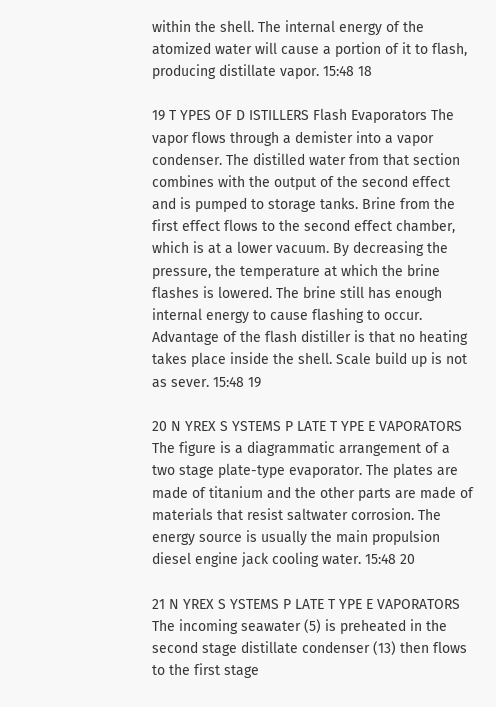within the shell. The internal energy of the atomized water will cause a portion of it to flash, producing distillate vapor. 15:48 18

19 T YPES OF D ISTILLERS Flash Evaporators The vapor flows through a demister into a vapor condenser. The distilled water from that section combines with the output of the second effect and is pumped to storage tanks. Brine from the first effect flows to the second effect chamber, which is at a lower vacuum. By decreasing the pressure, the temperature at which the brine flashes is lowered. The brine still has enough internal energy to cause flashing to occur. Advantage of the flash distiller is that no heating takes place inside the shell. Scale build up is not as sever. 15:48 19

20 N YREX S YSTEMS P LATE T YPE E VAPORATORS The figure is a diagrammatic arrangement of a two stage plate-type evaporator. The plates are made of titanium and the other parts are made of materials that resist saltwater corrosion. The energy source is usually the main propulsion diesel engine jack cooling water. 15:48 20

21 N YREX S YSTEMS P LATE T YPE E VAPORATORS The incoming seawater (5) is preheated in the second stage distillate condenser (13) then flows to the first stage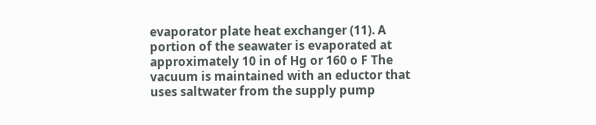evaporator plate heat exchanger (11). A portion of the seawater is evaporated at approximately 10 in of Hg or 160 o F The vacuum is maintained with an eductor that uses saltwater from the supply pump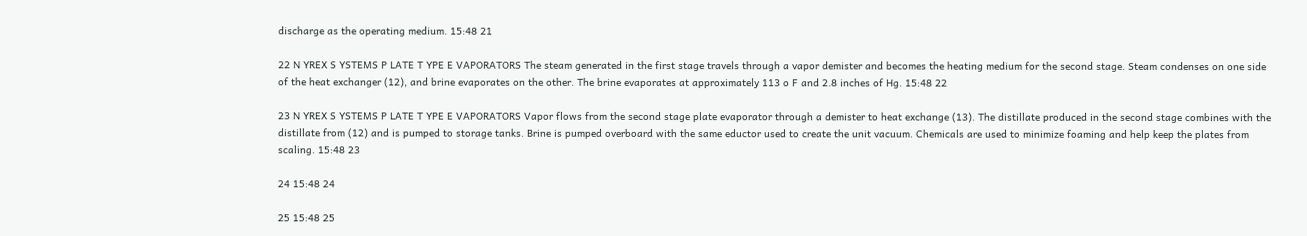discharge as the operating medium. 15:48 21

22 N YREX S YSTEMS P LATE T YPE E VAPORATORS The steam generated in the first stage travels through a vapor demister and becomes the heating medium for the second stage. Steam condenses on one side of the heat exchanger (12), and brine evaporates on the other. The brine evaporates at approximately 113 o F and 2.8 inches of Hg. 15:48 22

23 N YREX S YSTEMS P LATE T YPE E VAPORATORS Vapor flows from the second stage plate evaporator through a demister to heat exchange (13). The distillate produced in the second stage combines with the distillate from (12) and is pumped to storage tanks. Brine is pumped overboard with the same eductor used to create the unit vacuum. Chemicals are used to minimize foaming and help keep the plates from scaling. 15:48 23

24 15:48 24

25 15:48 25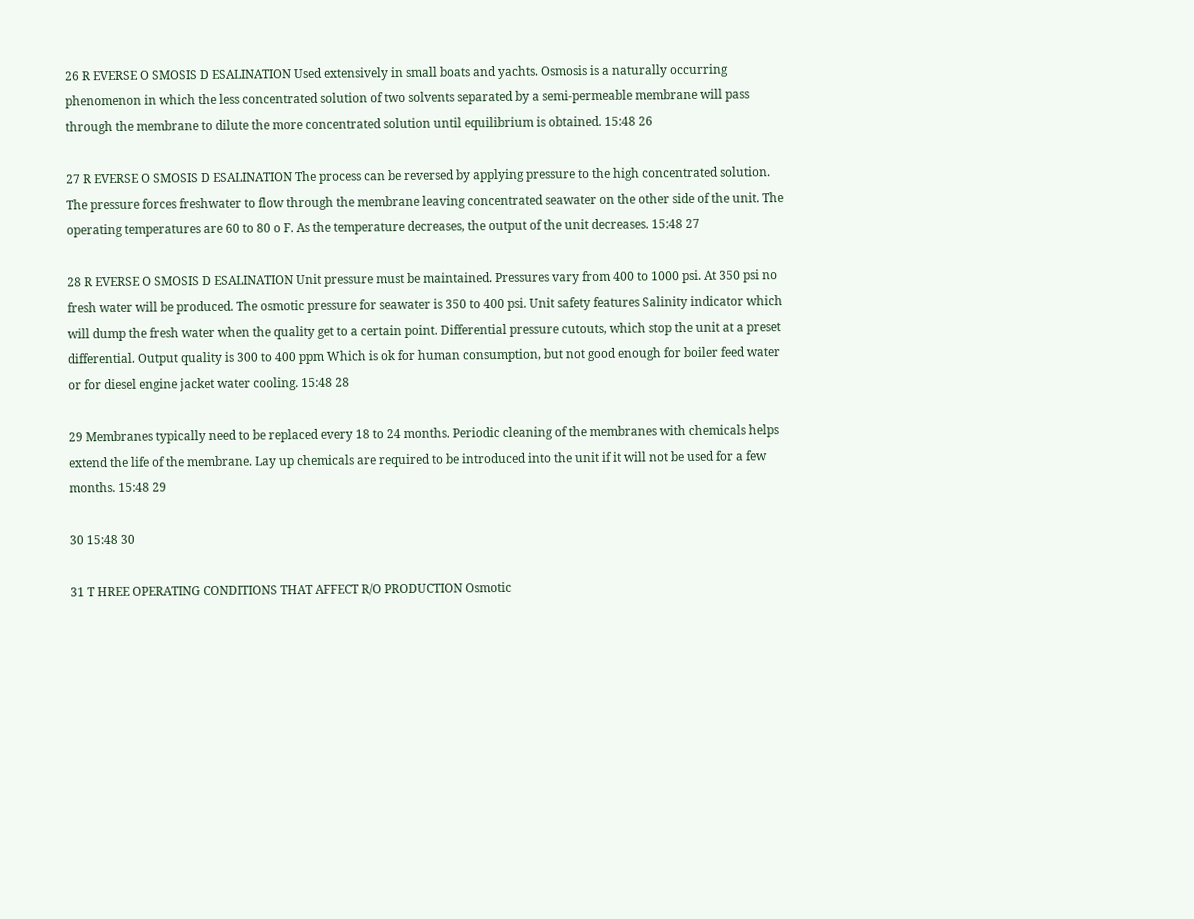26 R EVERSE O SMOSIS D ESALINATION Used extensively in small boats and yachts. Osmosis is a naturally occurring phenomenon in which the less concentrated solution of two solvents separated by a semi-permeable membrane will pass through the membrane to dilute the more concentrated solution until equilibrium is obtained. 15:48 26

27 R EVERSE O SMOSIS D ESALINATION The process can be reversed by applying pressure to the high concentrated solution. The pressure forces freshwater to flow through the membrane leaving concentrated seawater on the other side of the unit. The operating temperatures are 60 to 80 o F. As the temperature decreases, the output of the unit decreases. 15:48 27

28 R EVERSE O SMOSIS D ESALINATION Unit pressure must be maintained. Pressures vary from 400 to 1000 psi. At 350 psi no fresh water will be produced. The osmotic pressure for seawater is 350 to 400 psi. Unit safety features Salinity indicator which will dump the fresh water when the quality get to a certain point. Differential pressure cutouts, which stop the unit at a preset differential. Output quality is 300 to 400 ppm Which is ok for human consumption, but not good enough for boiler feed water or for diesel engine jacket water cooling. 15:48 28

29 Membranes typically need to be replaced every 18 to 24 months. Periodic cleaning of the membranes with chemicals helps extend the life of the membrane. Lay up chemicals are required to be introduced into the unit if it will not be used for a few months. 15:48 29

30 15:48 30

31 T HREE OPERATING CONDITIONS THAT AFFECT R/O PRODUCTION Osmotic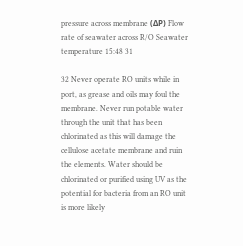pressure across membrane (ΔP) Flow rate of seawater across R/O Seawater temperature 15:48 31

32 Never operate RO units while in port, as grease and oils may foul the membrane. Never run potable water through the unit that has been chlorinated as this will damage the cellulose acetate membrane and ruin the elements. Water should be chlorinated or purified using UV as the potential for bacteria from an RO unit is more likely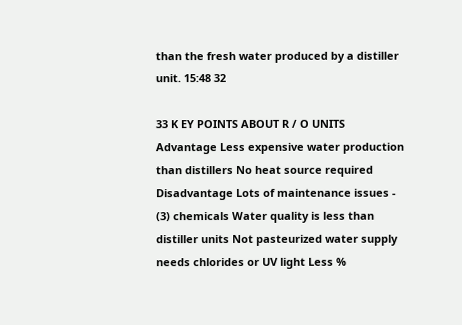than the fresh water produced by a distiller unit. 15:48 32

33 K EY POINTS ABOUT R / O UNITS Advantage Less expensive water production than distillers No heat source required Disadvantage Lots of maintenance issues - (3) chemicals Water quality is less than distiller units Not pasteurized water supply needs chlorides or UV light Less %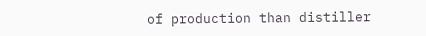of production than distiller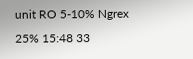unit RO 5-10% Ngrex 25% 15:48 33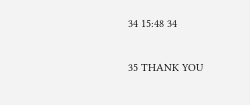34 15:48 34

35 THANK YOU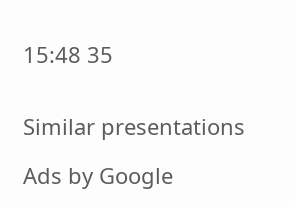15:48 35


Similar presentations

Ads by Google